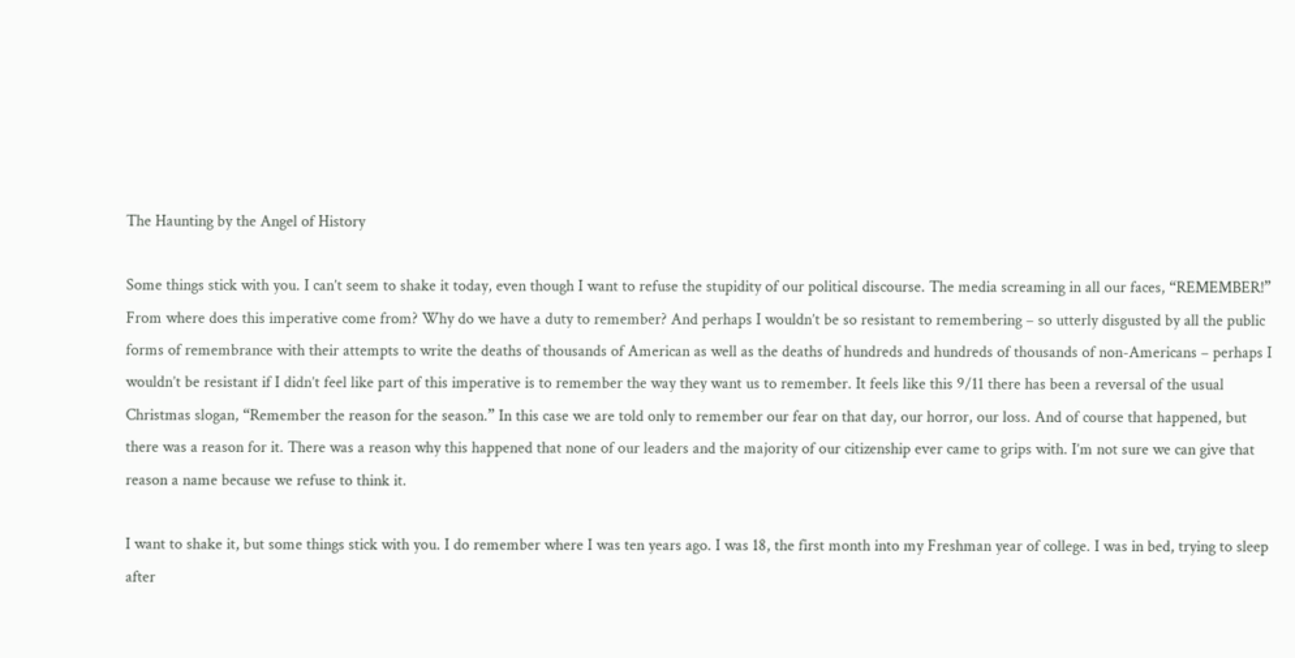The Haunting by the Angel of History

Some things stick with you. I can’t seem to shake it today, even though I want to refuse the stupidity of our political discourse. The media screaming in all our faces, “REMEMBER!” From where does this imperative come from? Why do we have a duty to remember? And perhaps I wouldn’t be so resistant to remembering – so utterly disgusted by all the public forms of remembrance with their attempts to write the deaths of thousands of American as well as the deaths of hundreds and hundreds of thousands of non-Americans – perhaps I wouldn’t be resistant if I didn’t feel like part of this imperative is to remember the way they want us to remember. It feels like this 9/11 there has been a reversal of the usual Christmas slogan, “Remember the reason for the season.” In this case we are told only to remember our fear on that day, our horror, our loss. And of course that happened, but there was a reason for it. There was a reason why this happened that none of our leaders and the majority of our citizenship ever came to grips with. I’m not sure we can give that reason a name because we refuse to think it.

I want to shake it, but some things stick with you. I do remember where I was ten years ago. I was 18, the first month into my Freshman year of college. I was in bed, trying to sleep after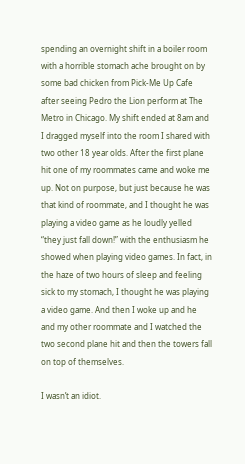spending an overnight shift in a boiler room with a horrible stomach ache brought on by some bad chicken from Pick-Me Up Cafe after seeing Pedro the Lion perform at The Metro in Chicago. My shift ended at 8am and I dragged myself into the room I shared with two other 18 year olds. After the first plane hit one of my roommates came and woke me up. Not on purpose, but just because he was that kind of roommate, and I thought he was playing a video game as he loudly yelled “they just fall down!” with the enthusiasm he showed when playing video games. In fact, in the haze of two hours of sleep and feeling sick to my stomach, I thought he was playing a video game. And then I woke up and he and my other roommate and I watched the two second plane hit and then the towers fall on top of themselves.

I wasn’t an idiot.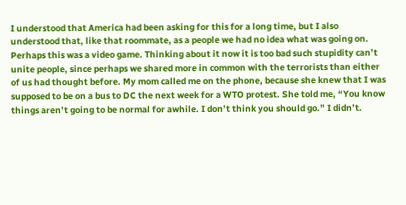I understood that America had been asking for this for a long time, but I also understood that, like that roommate, as a people we had no idea what was going on. Perhaps this was a video game. Thinking about it now it is too bad such stupidity can’t unite people, since perhaps we shared more in common with the terrorists than either of us had thought before. My mom called me on the phone, because she knew that I was supposed to be on a bus to DC the next week for a WTO protest. She told me, “You know things aren’t going to be normal for awhile. I don’t think you should go.” I didn’t.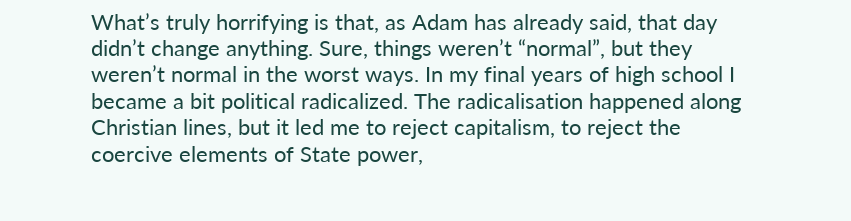What’s truly horrifying is that, as Adam has already said, that day didn’t change anything. Sure, things weren’t “normal”, but they weren’t normal in the worst ways. In my final years of high school I became a bit political radicalized. The radicalisation happened along Christian lines, but it led me to reject capitalism, to reject the coercive elements of State power,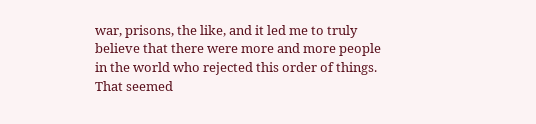war, prisons, the like, and it led me to truly believe that there were more and more people in the world who rejected this order of things. That seemed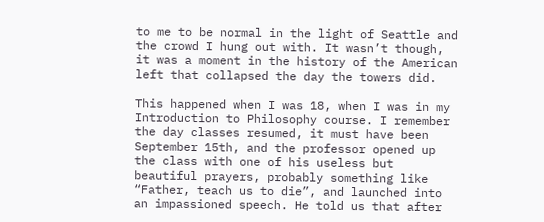to me to be normal in the light of Seattle and the crowd I hung out with. It wasn’t though, it was a moment in the history of the American left that collapsed the day the towers did.

This happened when I was 18, when I was in my Introduction to Philosophy course. I remember the day classes resumed, it must have been September 15th, and the professor opened up the class with one of his useless but beautiful prayers, probably something like “Father, teach us to die”, and launched into an impassioned speech. He told us that after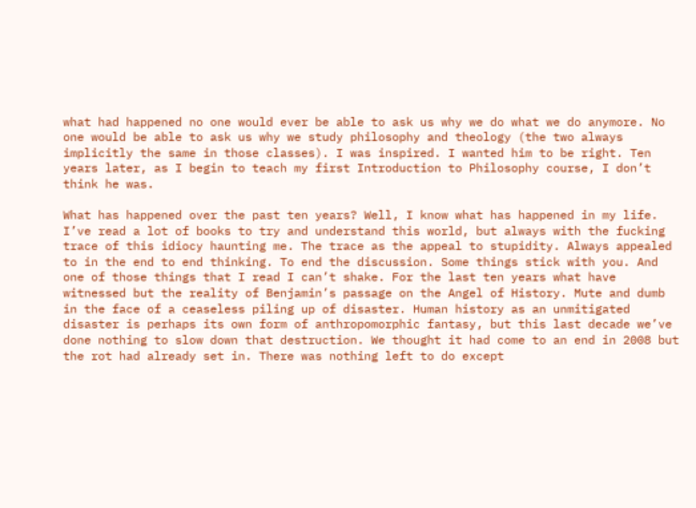what had happened no one would ever be able to ask us why we do what we do anymore. No one would be able to ask us why we study philosophy and theology (the two always implicitly the same in those classes). I was inspired. I wanted him to be right. Ten years later, as I begin to teach my first Introduction to Philosophy course, I don’t think he was.

What has happened over the past ten years? Well, I know what has happened in my life. I’ve read a lot of books to try and understand this world, but always with the fucking trace of this idiocy haunting me. The trace as the appeal to stupidity. Always appealed to in the end to end thinking. To end the discussion. Some things stick with you. And one of those things that I read I can’t shake. For the last ten years what have witnessed but the reality of Benjamin’s passage on the Angel of History. Mute and dumb in the face of a ceaseless piling up of disaster. Human history as an unmitigated disaster is perhaps its own form of anthropomorphic fantasy, but this last decade we’ve done nothing to slow down that destruction. We thought it had come to an end in 2008 but the rot had already set in. There was nothing left to do except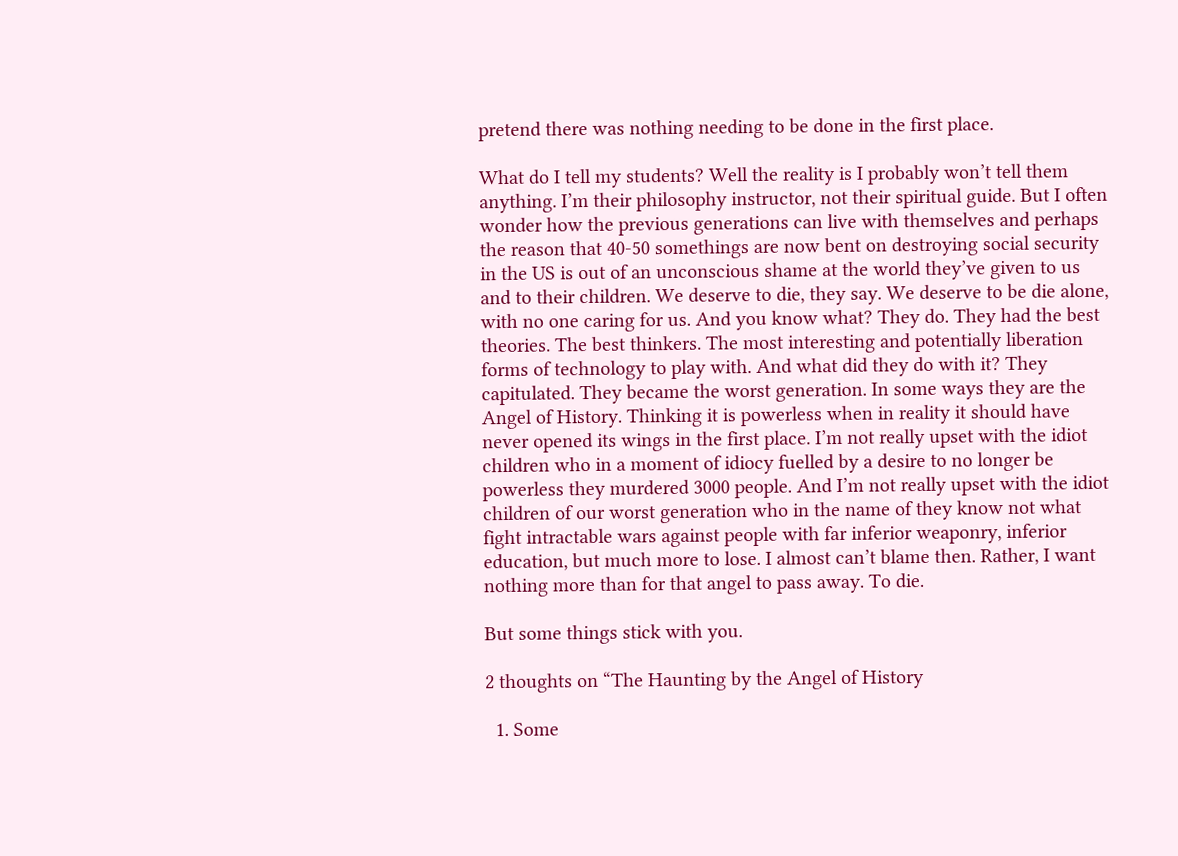pretend there was nothing needing to be done in the first place.

What do I tell my students? Well the reality is I probably won’t tell them anything. I’m their philosophy instructor, not their spiritual guide. But I often wonder how the previous generations can live with themselves and perhaps the reason that 40-50 somethings are now bent on destroying social security in the US is out of an unconscious shame at the world they’ve given to us and to their children. We deserve to die, they say. We deserve to be die alone, with no one caring for us. And you know what? They do. They had the best theories. The best thinkers. The most interesting and potentially liberation forms of technology to play with. And what did they do with it? They capitulated. They became the worst generation. In some ways they are the Angel of History. Thinking it is powerless when in reality it should have never opened its wings in the first place. I’m not really upset with the idiot children who in a moment of idiocy fuelled by a desire to no longer be powerless they murdered 3000 people. And I’m not really upset with the idiot children of our worst generation who in the name of they know not what fight intractable wars against people with far inferior weaponry, inferior education, but much more to lose. I almost can’t blame then. Rather, I want nothing more than for that angel to pass away. To die.

But some things stick with you.

2 thoughts on “The Haunting by the Angel of History

  1. Some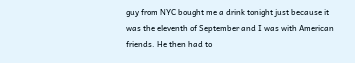guy from NYC bought me a drink tonight just because it was the eleventh of September and I was with American friends. He then had to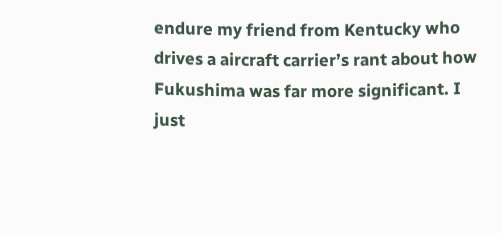endure my friend from Kentucky who drives a aircraft carrier’s rant about how Fukushima was far more significant. I just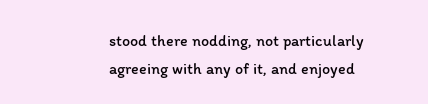stood there nodding, not particularly agreeing with any of it, and enjoyed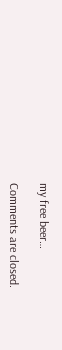my free beer…

Comments are closed.